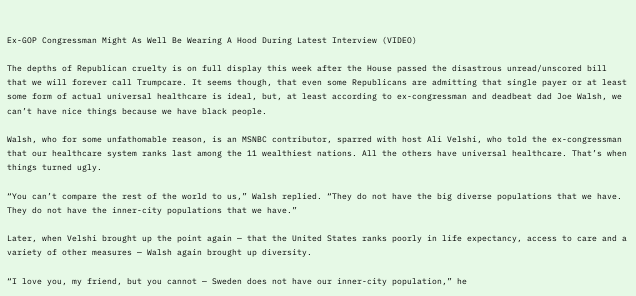Ex-GOP Congressman Might As Well Be Wearing A Hood During Latest Interview (VIDEO)

The depths of Republican cruelty is on full display this week after the House passed the disastrous unread/unscored bill that we will forever call Trumpcare. It seems though, that even some Republicans are admitting that single payer or at least some form of actual universal healthcare is ideal, but, at least according to ex-congressman and deadbeat dad Joe Walsh, we can’t have nice things because we have black people.

Walsh, who for some unfathomable reason, is an MSNBC contributor, sparred with host Ali Velshi, who told the ex-congressman that our healthcare system ranks last among the 11 wealthiest nations. All the others have universal healthcare. That’s when things turned ugly.

“You can’t compare the rest of the world to us,” Walsh replied. “They do not have the big diverse populations that we have. They do not have the inner-city populations that we have.”

Later, when Velshi brought up the point again — that the United States ranks poorly in life expectancy, access to care and a variety of other measures — Walsh again brought up diversity.

“I love you, my friend, but you cannot — Sweden does not have our inner-city population,” he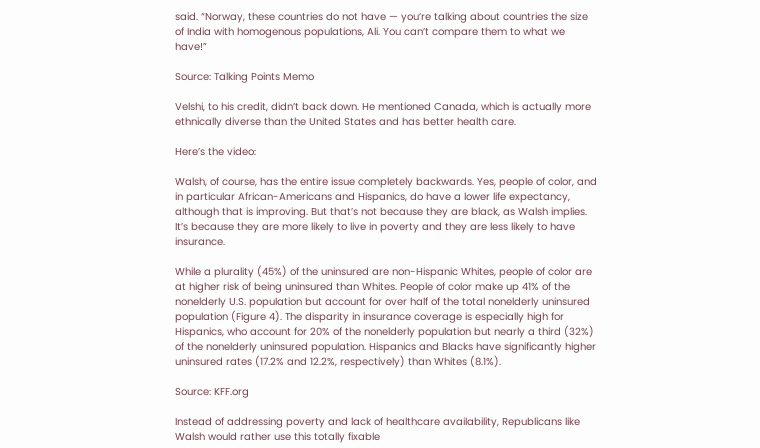said. “Norway, these countries do not have — you’re talking about countries the size of India with homogenous populations, Ali. You can’t compare them to what we have!”

Source: Talking Points Memo

Velshi, to his credit, didn’t back down. He mentioned Canada, which is actually more ethnically diverse than the United States and has better health care.

Here’s the video:

Walsh, of course, has the entire issue completely backwards. Yes, people of color, and in particular African-Americans and Hispanics, do have a lower life expectancy, although that is improving. But that’s not because they are black, as Walsh implies. It’s because they are more likely to live in poverty and they are less likely to have insurance.

While a plurality (45%) of the uninsured are non-Hispanic Whites, people of color are at higher risk of being uninsured than Whites. People of color make up 41% of the nonelderly U.S. population but account for over half of the total nonelderly uninsured population (Figure 4). The disparity in insurance coverage is especially high for Hispanics, who account for 20% of the nonelderly population but nearly a third (32%) of the nonelderly uninsured population. Hispanics and Blacks have significantly higher uninsured rates (17.2% and 12.2%, respectively) than Whites (8.1%).

Source: KFF.org

Instead of addressing poverty and lack of healthcare availability, Republicans like Walsh would rather use this totally fixable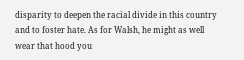disparity to deepen the racial divide in this country and to foster hate. As for Walsh, he might as well wear that hood you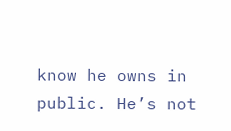know he owns in public. He’s not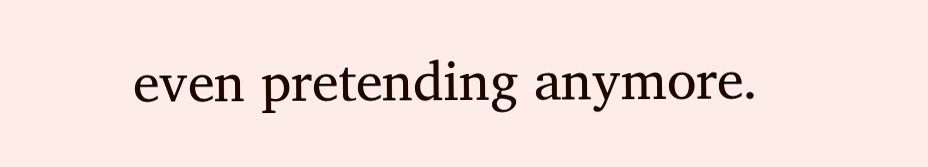even pretending anymore.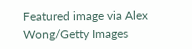Featured image via Alex Wong/Getty Images